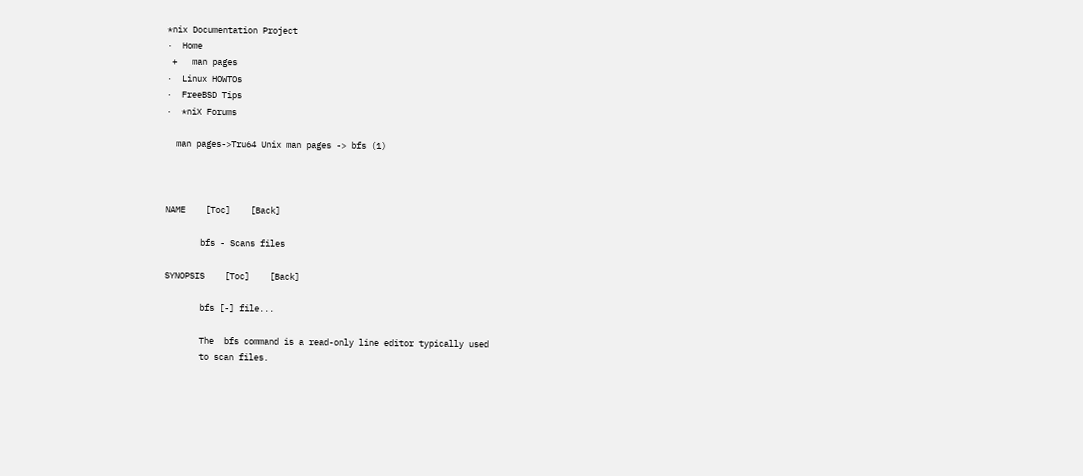*nix Documentation Project
·  Home
 +   man pages
·  Linux HOWTOs
·  FreeBSD Tips
·  *niX Forums

  man pages->Tru64 Unix man pages -> bfs (1)



NAME    [Toc]    [Back]

       bfs - Scans files

SYNOPSIS    [Toc]    [Back]

       bfs [-] file...

       The  bfs command is a read-only line editor typically used
       to scan files.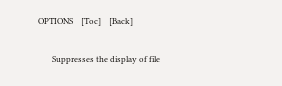OPTIONS    [Toc]    [Back]

       Suppresses the display of file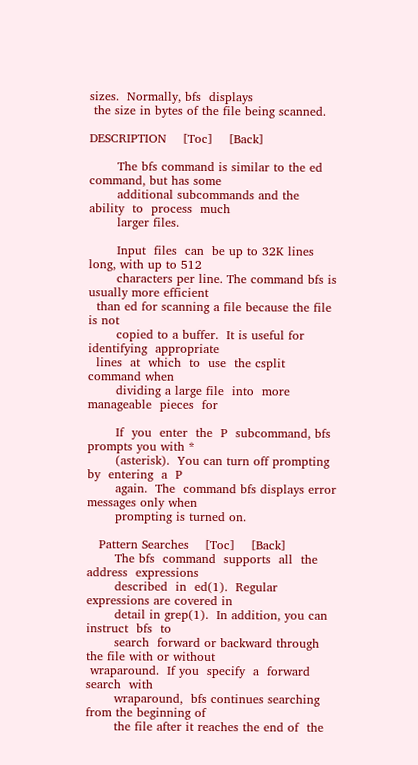sizes.  Normally, bfs  displays
 the size in bytes of the file being scanned.

DESCRIPTION    [Toc]    [Back]

       The bfs command is similar to the ed command, but has some
       additional subcommands and the  ability  to  process  much
       larger files.

       Input  files  can  be up to 32K lines long, with up to 512
       characters per line. The command bfs is usually more efficient
  than ed for scanning a file because the file is not
       copied to a buffer.  It is useful for  identifying  appropriate
  lines  at  which  to  use  the csplit command when
       dividing a large file  into  more  manageable  pieces  for

       If  you  enter  the  P  subcommand, bfs prompts you with *
       (asterisk).  You can turn off prompting by  entering  a  P
       again.  The  command bfs displays error messages only when
       prompting is turned on.

   Pattern Searches    [Toc]    [Back]
       The bfs  command  supports  all  the  address  expressions
       described  in  ed(1).  Regular  expressions are covered in
       detail in grep(1).  In addition, you can instruct  bfs  to
       search  forward or backward through the file with or without
 wraparound.  If you  specify  a  forward  search  with
       wraparound,  bfs continues searching from the beginning of
       the file after it reaches the end of  the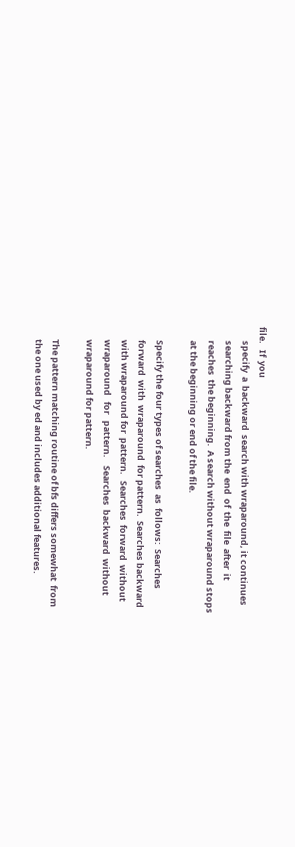file.   If  you
       specify  a  backward  search with wraparound, it continues
       searching backward from the  end  of  the  file  after  it
       reaches  the beginning.  A search without wraparound stops
       at the beginning or end of the file.

       Specify the four types of searches  as  follows:  Searches
       forward  with  wraparound  for pattern.  Searches backward
       with wraparound for  pattern.   Searches  forward  without
       wraparound   for   pattern.    Searches  backward  without
       wraparound for pattern.

       The pattern matching routine of bfs differs somewhat  from
       the one used by ed and includes additional features.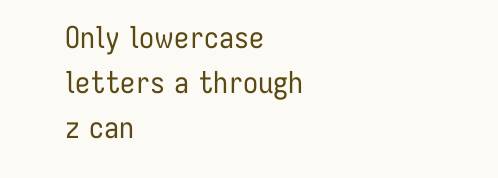Only lowercase letters a through z can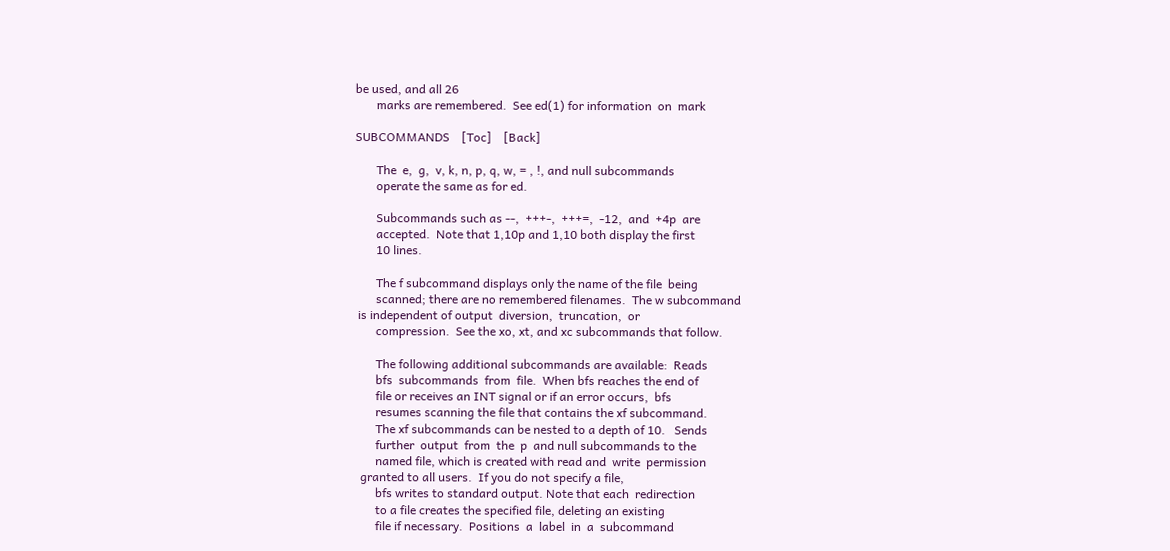be used, and all 26
       marks are remembered.  See ed(1) for information  on  mark

SUBCOMMANDS    [Toc]    [Back]

       The  e,  g,  v, k, n, p, q, w, = , !, and null subcommands
       operate the same as for ed.

       Subcommands such as --,  +++-,  +++=,  -12,  and  +4p  are
       accepted.  Note that 1,10p and 1,10 both display the first
       10 lines.

       The f subcommand displays only the name of the file  being
       scanned; there are no remembered filenames.  The w subcommand
 is independent of output  diversion,  truncation,  or
       compression.  See the xo, xt, and xc subcommands that follow.

       The following additional subcommands are available:  Reads
       bfs  subcommands  from  file.  When bfs reaches the end of
       file or receives an INT signal or if an error occurs,  bfs
       resumes scanning the file that contains the xf subcommand.
       The xf subcommands can be nested to a depth of 10.   Sends
       further  output  from  the  p  and null subcommands to the
       named file, which is created with read and  write  permission
  granted to all users.  If you do not specify a file,
       bfs writes to standard output. Note that each  redirection
       to a file creates the specified file, deleting an existing
       file if necessary.  Positions  a  label  in  a  subcommand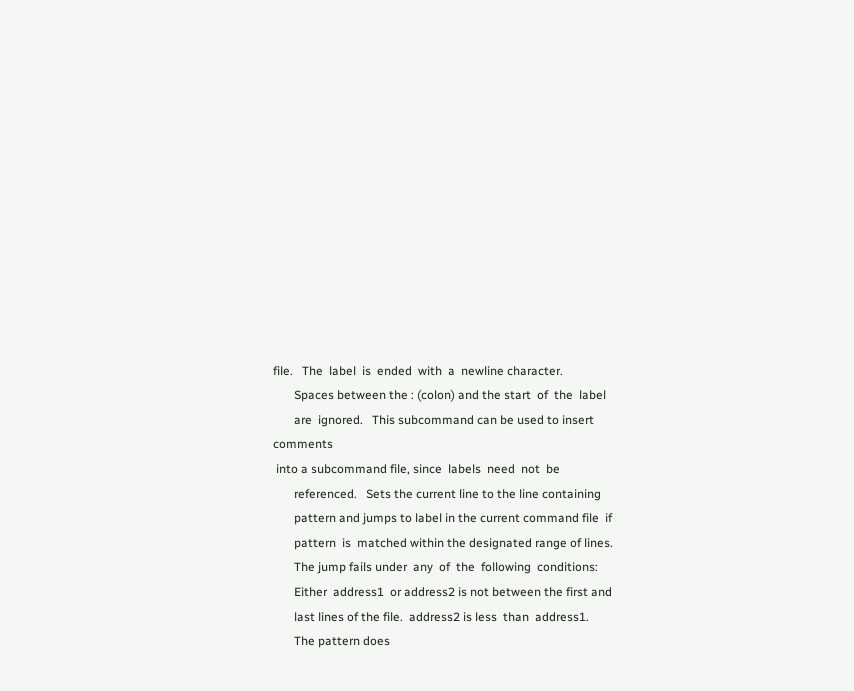file.   The  label  is  ended  with  a  newline character.
       Spaces between the : (colon) and the start  of  the  label
       are  ignored.   This subcommand can be used to insert comments
 into a subcommand file, since  labels  need  not  be
       referenced.   Sets the current line to the line containing
       pattern and jumps to label in the current command file  if
       pattern  is  matched within the designated range of lines.
       The jump fails under  any  of  the  following  conditions:
       Either  address1  or address2 is not between the first and
       last lines of the file.  address2 is less  than  address1.
       The pattern does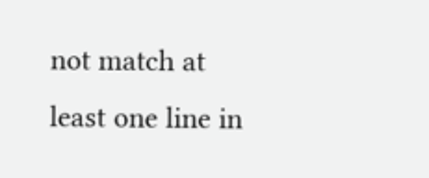not match at least one line in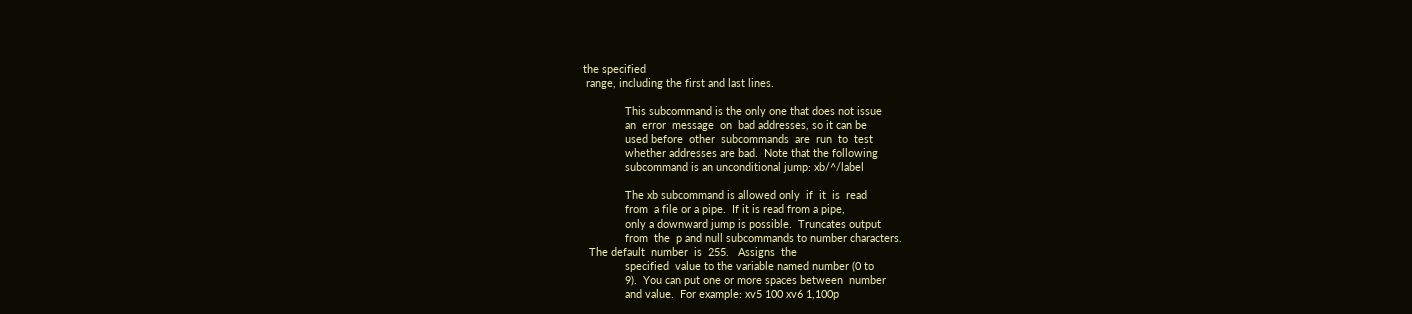the specified
 range, including the first and last lines.

              This subcommand is the only one that does not issue
              an  error  message  on  bad addresses, so it can be
              used before  other  subcommands  are  run  to  test
              whether addresses are bad.  Note that the following
              subcommand is an unconditional jump: xb/^/label

              The xb subcommand is allowed only  if  it  is  read
              from  a file or a pipe.  If it is read from a pipe,
              only a downward jump is possible.  Truncates output
              from  the  p and null subcommands to number characters.
  The default  number  is  255.   Assigns  the
              specified  value to the variable named number (0 to
              9).  You can put one or more spaces between  number
              and value.  For example: xv5 100 xv6 1,100p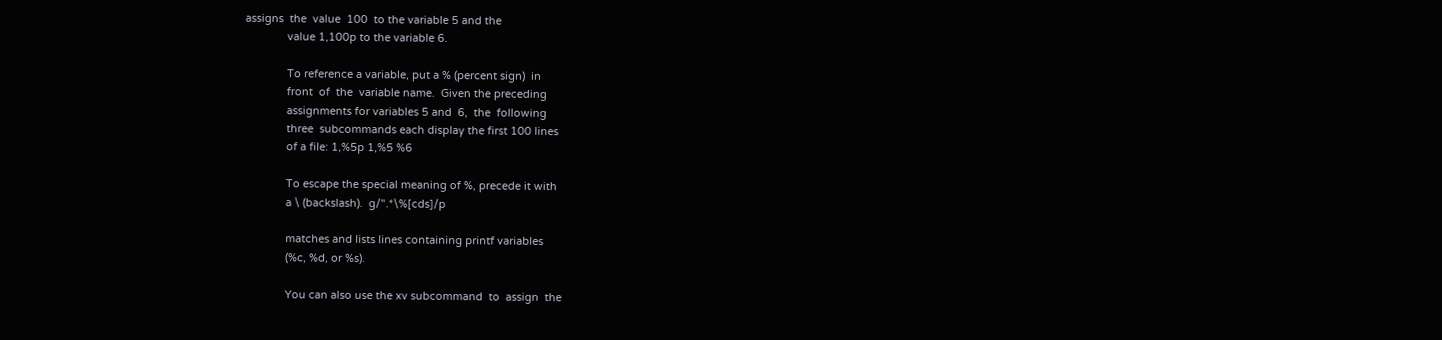assigns  the  value  100  to the variable 5 and the
              value 1,100p to the variable 6.

              To reference a variable, put a % (percent sign)  in
              front  of  the  variable name.  Given the preceding
              assignments for variables 5 and  6,  the  following
              three  subcommands each display the first 100 lines
              of a file: 1,%5p 1,%5 %6

              To escape the special meaning of %, precede it with
              a \ (backslash).  g/".*\%[cds]/p

              matches and lists lines containing printf variables
              (%c, %d, or %s).

              You can also use the xv subcommand  to  assign  the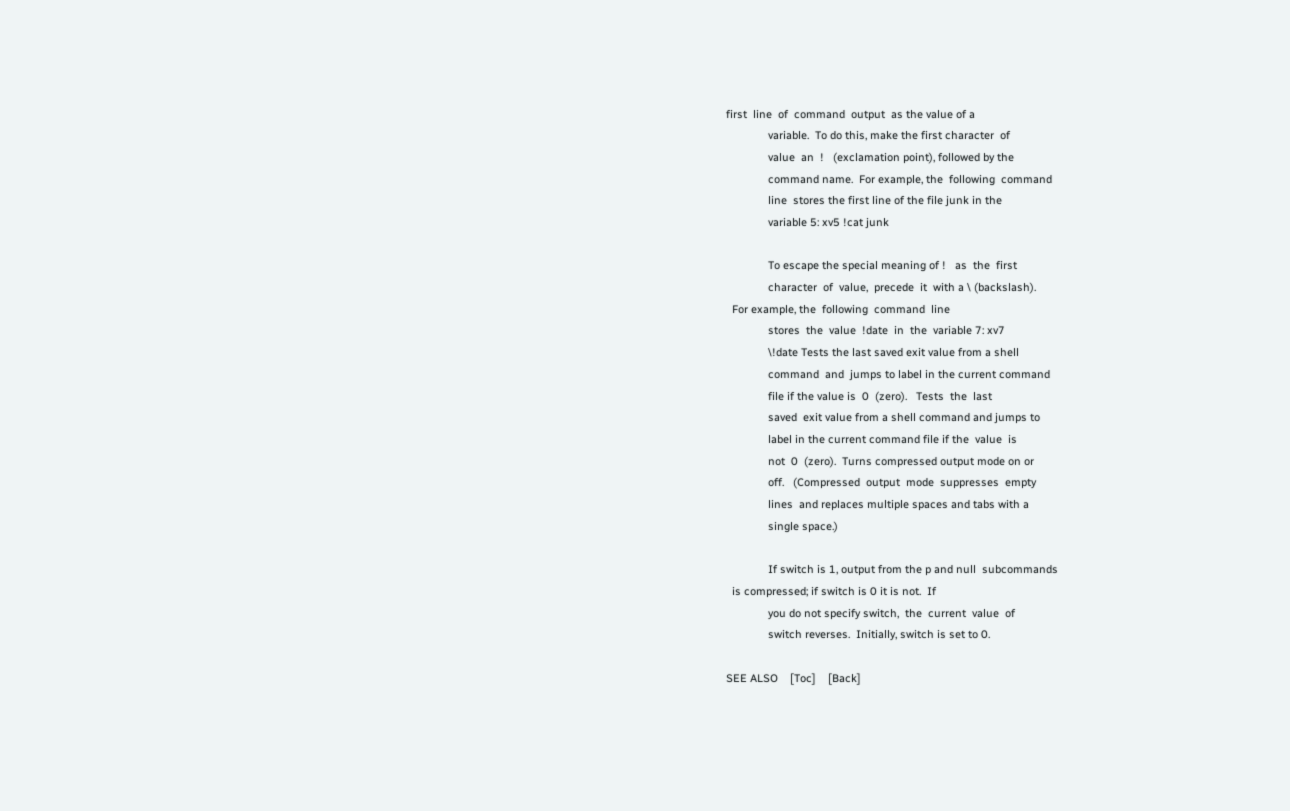first  line  of  command  output  as the value of a
              variable.  To do this, make the first character  of
              value  an  !   (exclamation point), followed by the
              command name.  For example, the  following  command
              line  stores the first line of the file junk in the
              variable 5: xv5 !cat junk

              To escape the special meaning of !   as  the  first
              character  of  value,  precede  it  with a \ (backslash).
  For example, the  following  command  line
              stores  the  value  !date  in  the  variable 7: xv7
              \!date Tests the last saved exit value from a shell
              command  and  jumps to label in the current command
              file if the value is  0  (zero).   Tests  the  last
              saved  exit value from a shell command and jumps to
              label in the current command file if the  value  is
              not  0  (zero).  Turns compressed output mode on or
              off.   (Compressed  output  mode  suppresses  empty
              lines  and replaces multiple spaces and tabs with a
              single space.)

              If switch is 1, output from the p and null  subcommands
  is compressed; if switch is 0 it is not.  If
              you do not specify switch,  the  current  value  of
              switch reverses.  Initially, switch is set to 0.

SEE ALSO    [Toc]    [Back]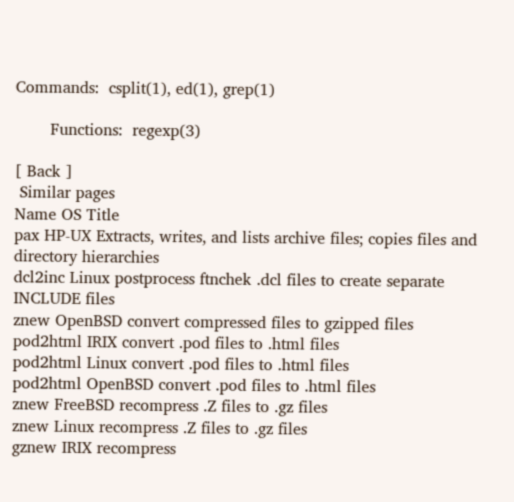Commands:  csplit(1), ed(1), grep(1)

       Functions:  regexp(3)

[ Back ]
 Similar pages
Name OS Title
pax HP-UX Extracts, writes, and lists archive files; copies files and directory hierarchies
dcl2inc Linux postprocess ftnchek .dcl files to create separate INCLUDE files
znew OpenBSD convert compressed files to gzipped files
pod2html IRIX convert .pod files to .html files
pod2html Linux convert .pod files to .html files
pod2html OpenBSD convert .pod files to .html files
znew FreeBSD recompress .Z files to .gz files
znew Linux recompress .Z files to .gz files
gznew IRIX recompress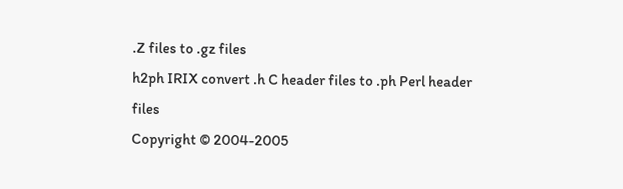.Z files to .gz files
h2ph IRIX convert .h C header files to .ph Perl header files
Copyright © 2004-2005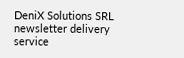DeniX Solutions SRL
newsletter delivery service